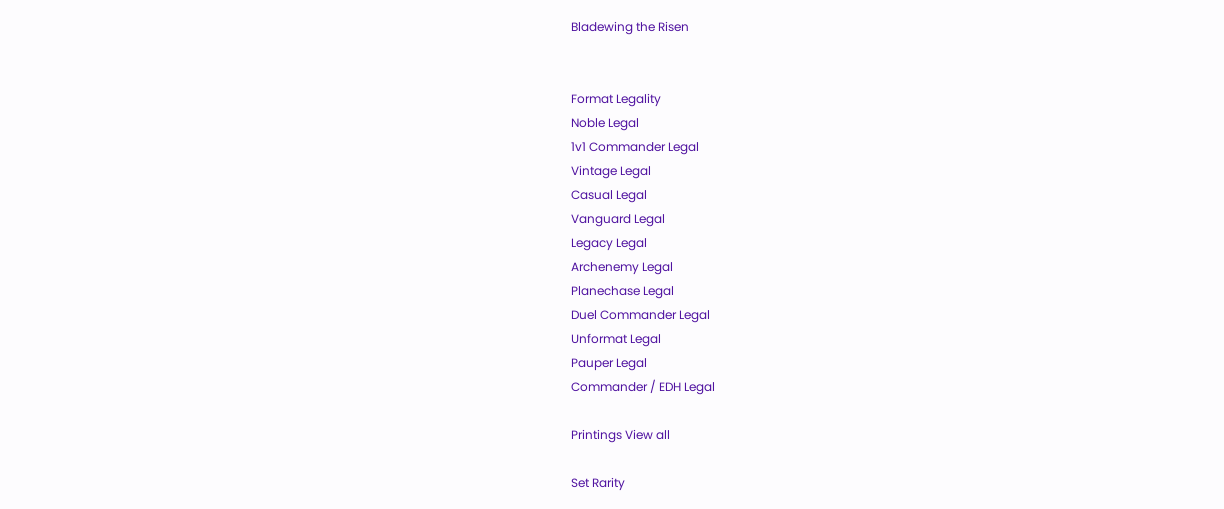Bladewing the Risen


Format Legality
Noble Legal
1v1 Commander Legal
Vintage Legal
Casual Legal
Vanguard Legal
Legacy Legal
Archenemy Legal
Planechase Legal
Duel Commander Legal
Unformat Legal
Pauper Legal
Commander / EDH Legal

Printings View all

Set Rarity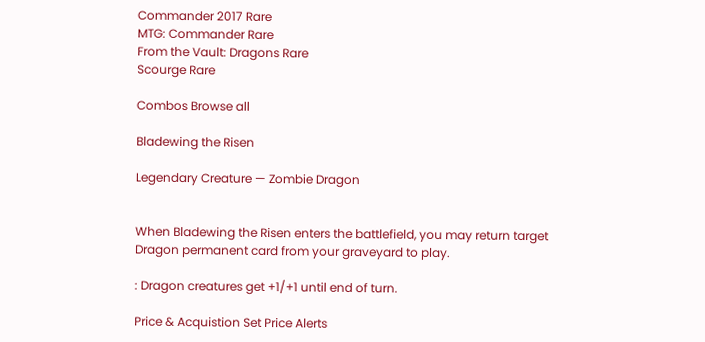Commander 2017 Rare
MTG: Commander Rare
From the Vault: Dragons Rare
Scourge Rare

Combos Browse all

Bladewing the Risen

Legendary Creature — Zombie Dragon


When Bladewing the Risen enters the battlefield, you may return target Dragon permanent card from your graveyard to play.

: Dragon creatures get +1/+1 until end of turn.

Price & Acquistion Set Price Alerts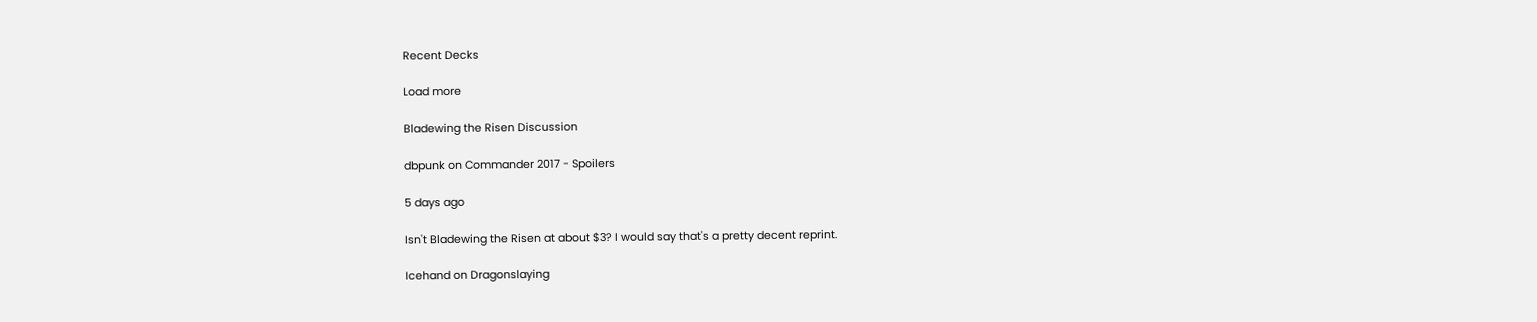Recent Decks

Load more

Bladewing the Risen Discussion

dbpunk on Commander 2017 - Spoilers

5 days ago

Isn't Bladewing the Risen at about $3? I would say that's a pretty decent reprint.

Icehand on Dragonslaying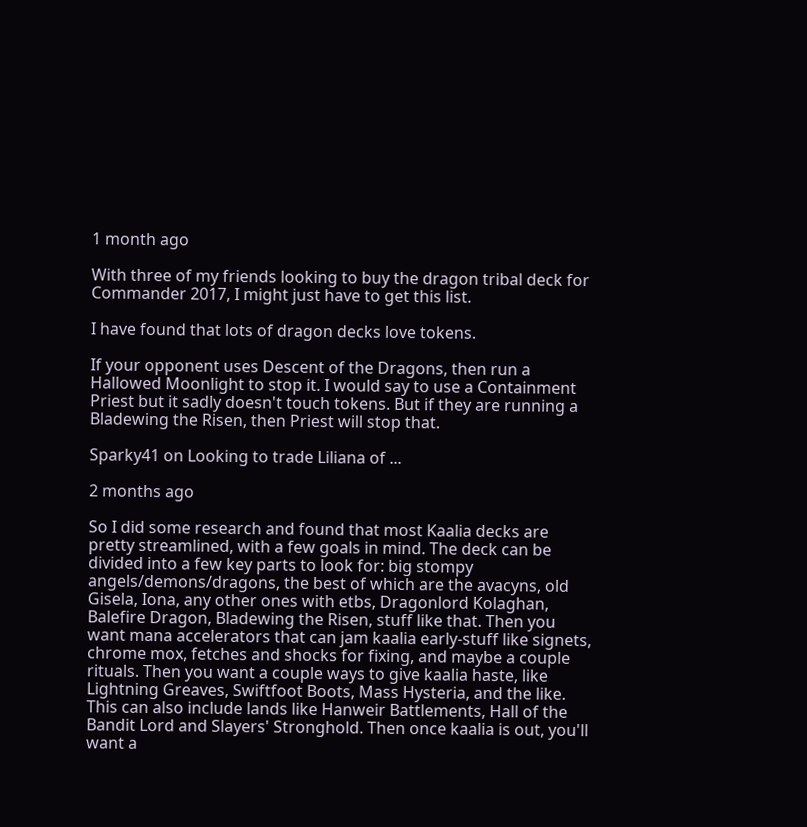1 month ago

With three of my friends looking to buy the dragon tribal deck for Commander 2017, I might just have to get this list.

I have found that lots of dragon decks love tokens.

If your opponent uses Descent of the Dragons, then run a Hallowed Moonlight to stop it. I would say to use a Containment Priest but it sadly doesn't touch tokens. But if they are running a Bladewing the Risen, then Priest will stop that.

Sparky41 on Looking to trade Liliana of ...

2 months ago

So I did some research and found that most Kaalia decks are pretty streamlined, with a few goals in mind. The deck can be divided into a few key parts to look for: big stompy angels/demons/dragons, the best of which are the avacyns, old Gisela, Iona, any other ones with etbs, Dragonlord Kolaghan, Balefire Dragon, Bladewing the Risen, stuff like that. Then you want mana accelerators that can jam kaalia early-stuff like signets, chrome mox, fetches and shocks for fixing, and maybe a couple rituals. Then you want a couple ways to give kaalia haste, like Lightning Greaves, Swiftfoot Boots, Mass Hysteria, and the like. This can also include lands like Hanweir Battlements, Hall of the Bandit Lord and Slayers' Stronghold. Then once kaalia is out, you'll want a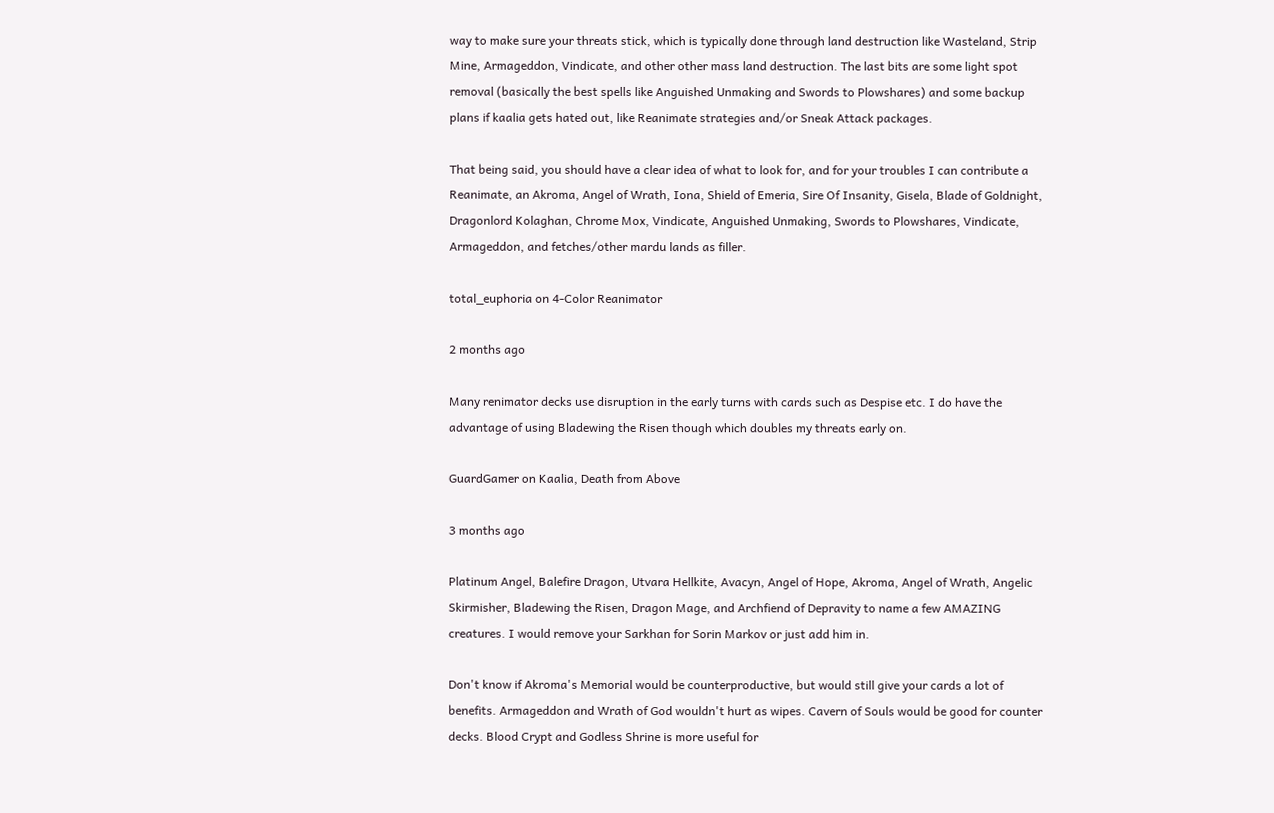way to make sure your threats stick, which is typically done through land destruction like Wasteland, Strip Mine, Armageddon, Vindicate, and other other mass land destruction. The last bits are some light spot removal (basically the best spells like Anguished Unmaking and Swords to Plowshares) and some backup plans if kaalia gets hated out, like Reanimate strategies and/or Sneak Attack packages.

That being said, you should have a clear idea of what to look for, and for your troubles I can contribute a Reanimate, an Akroma, Angel of Wrath, Iona, Shield of Emeria, Sire Of Insanity, Gisela, Blade of Goldnight, Dragonlord Kolaghan, Chrome Mox, Vindicate, Anguished Unmaking, Swords to Plowshares, Vindicate, Armageddon, and fetches/other mardu lands as filler.

total_euphoria on 4-Color Reanimator

2 months ago

Many renimator decks use disruption in the early turns with cards such as Despise etc. I do have the advantage of using Bladewing the Risen though which doubles my threats early on.

GuardGamer on Kaalia, Death from Above

3 months ago

Platinum Angel, Balefire Dragon, Utvara Hellkite, Avacyn, Angel of Hope, Akroma, Angel of Wrath, Angelic Skirmisher, Bladewing the Risen, Dragon Mage, and Archfiend of Depravity to name a few AMAZING creatures. I would remove your Sarkhan for Sorin Markov or just add him in.

Don't know if Akroma's Memorial would be counterproductive, but would still give your cards a lot of benefits. Armageddon and Wrath of God wouldn't hurt as wipes. Cavern of Souls would be good for counter decks. Blood Crypt and Godless Shrine is more useful for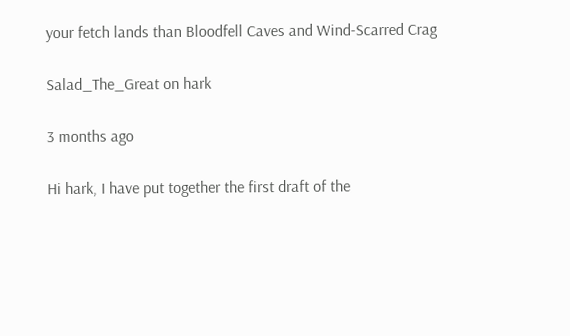your fetch lands than Bloodfell Caves and Wind-Scarred Crag

Salad_The_Great on hark

3 months ago

Hi hark, I have put together the first draft of the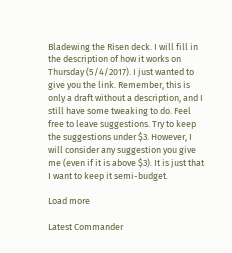Bladewing the Risen deck. I will fill in the description of how it works on Thursday (5/4/2017). I just wanted to give you the link. Remember, this is only a draft without a description, and I still have some tweaking to do. Feel free to leave suggestions. Try to keep the suggestions under $3. However, I will consider any suggestion you give me (even if it is above $3). It is just that I want to keep it semi-budget.

Load more

Latest Commander